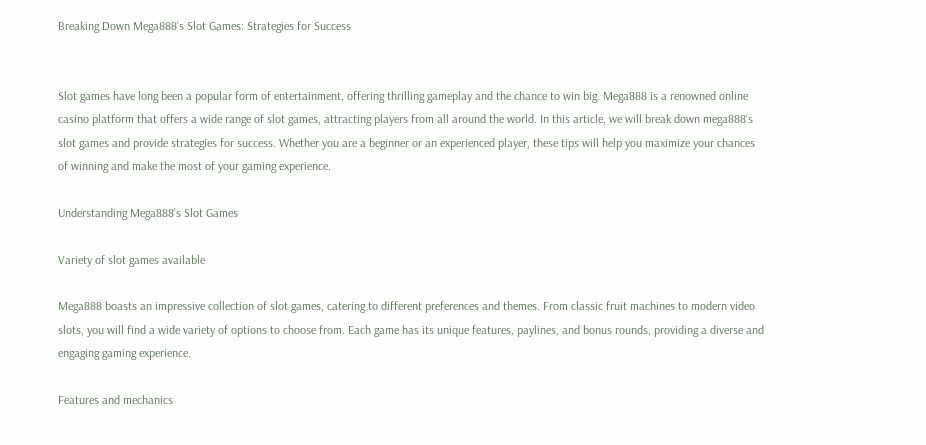Breaking Down Mega888’s Slot Games: Strategies for Success


Slot games have long been a popular form of entertainment, offering thrilling gameplay and the chance to win big. Mega888 is a renowned online casino platform that offers a wide range of slot games, attracting players from all around the world. In this article, we will break down mega888‘s slot games and provide strategies for success. Whether you are a beginner or an experienced player, these tips will help you maximize your chances of winning and make the most of your gaming experience.

Understanding Mega888’s Slot Games

Variety of slot games available

Mega888 boasts an impressive collection of slot games, catering to different preferences and themes. From classic fruit machines to modern video slots, you will find a wide variety of options to choose from. Each game has its unique features, paylines, and bonus rounds, providing a diverse and engaging gaming experience.

Features and mechanics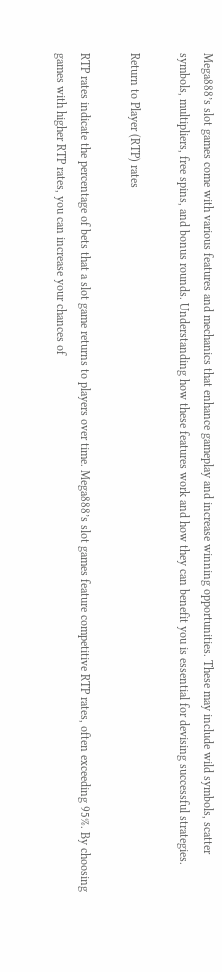Mega888’s slot games come with various features and mechanics that enhance gameplay and increase winning opportunities. These may include wild symbols, scatter symbols, multipliers, free spins, and bonus rounds. Understanding how these features work and how they can benefit you is essential for devising successful strategies.

Return to Player (RTP) rates

RTP rates indicate the percentage of bets that a slot game returns to players over time. Mega888’s slot games feature competitive RTP rates, often exceeding 95%. By choosing games with higher RTP rates, you can increase your chances of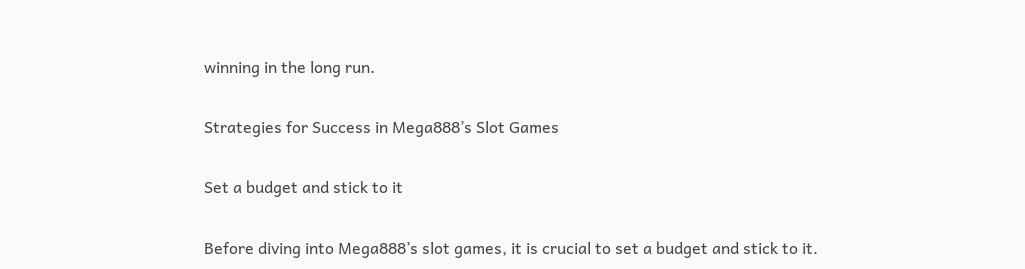winning in the long run.

Strategies for Success in Mega888’s Slot Games

Set a budget and stick to it

Before diving into Mega888’s slot games, it is crucial to set a budget and stick to it.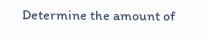Determine the amount of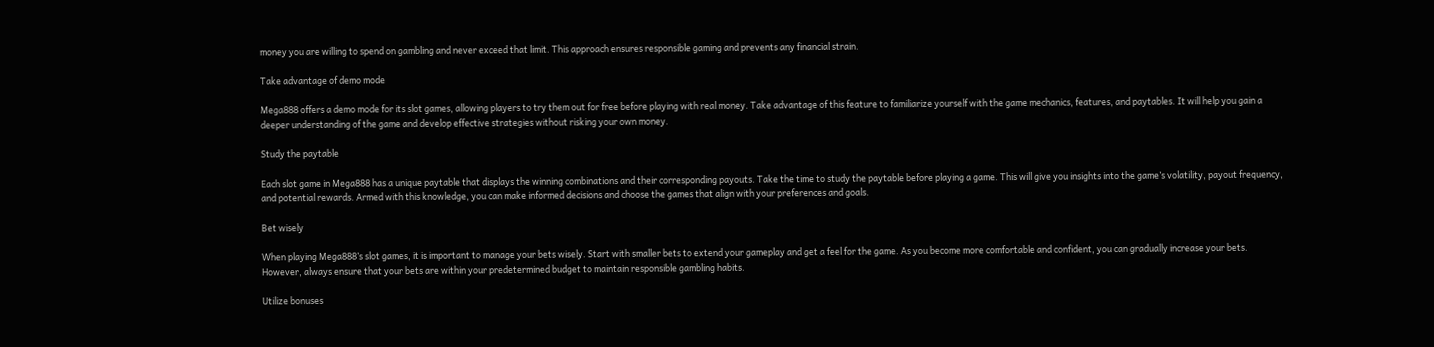money you are willing to spend on gambling and never exceed that limit. This approach ensures responsible gaming and prevents any financial strain.

Take advantage of demo mode

Mega888 offers a demo mode for its slot games, allowing players to try them out for free before playing with real money. Take advantage of this feature to familiarize yourself with the game mechanics, features, and paytables. It will help you gain a deeper understanding of the game and develop effective strategies without risking your own money.

Study the paytable

Each slot game in Mega888 has a unique paytable that displays the winning combinations and their corresponding payouts. Take the time to study the paytable before playing a game. This will give you insights into the game’s volatility, payout frequency, and potential rewards. Armed with this knowledge, you can make informed decisions and choose the games that align with your preferences and goals.

Bet wisely

When playing Mega888’s slot games, it is important to manage your bets wisely. Start with smaller bets to extend your gameplay and get a feel for the game. As you become more comfortable and confident, you can gradually increase your bets. However, always ensure that your bets are within your predetermined budget to maintain responsible gambling habits.

Utilize bonuses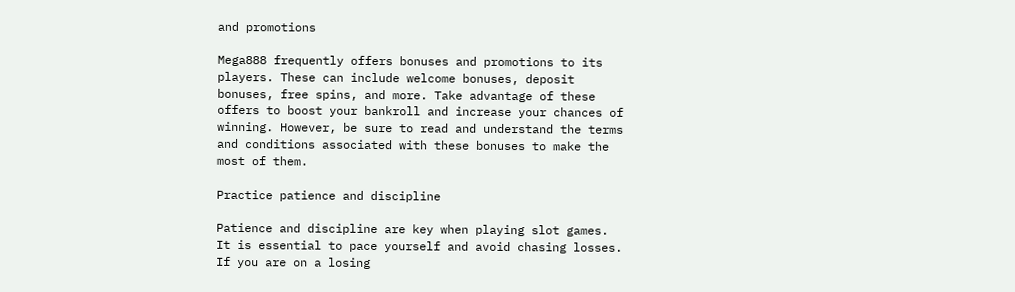and promotions

Mega888 frequently offers bonuses and promotions to its players. These can include welcome bonuses, deposit bonuses, free spins, and more. Take advantage of these offers to boost your bankroll and increase your chances of winning. However, be sure to read and understand the terms and conditions associated with these bonuses to make the most of them.

Practice patience and discipline

Patience and discipline are key when playing slot games. It is essential to pace yourself and avoid chasing losses. If you are on a losing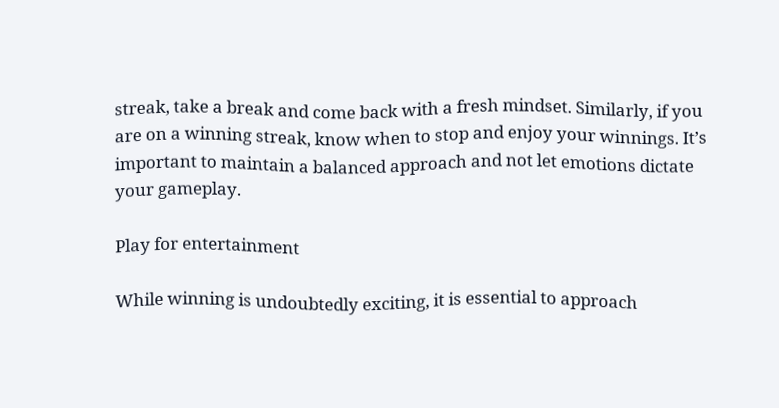streak, take a break and come back with a fresh mindset. Similarly, if you are on a winning streak, know when to stop and enjoy your winnings. It’s important to maintain a balanced approach and not let emotions dictate your gameplay.

Play for entertainment

While winning is undoubtedly exciting, it is essential to approach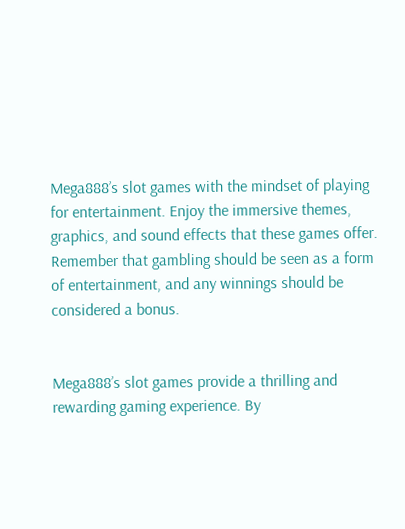Mega888’s slot games with the mindset of playing for entertainment. Enjoy the immersive themes, graphics, and sound effects that these games offer. Remember that gambling should be seen as a form of entertainment, and any winnings should be considered a bonus.


Mega888’s slot games provide a thrilling and rewarding gaming experience. By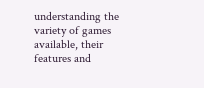understanding the variety of games available, their features and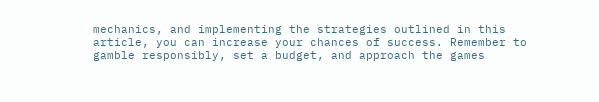mechanics, and implementing the strategies outlined in this article, you can increase your chances of success. Remember to gamble responsibly, set a budget, and approach the games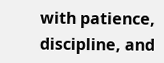with patience, discipline, and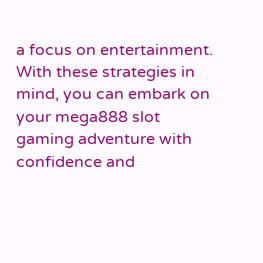a focus on entertainment. With these strategies in mind, you can embark on your mega888 slot gaming adventure with confidence and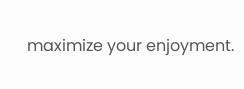maximize your enjoyment.